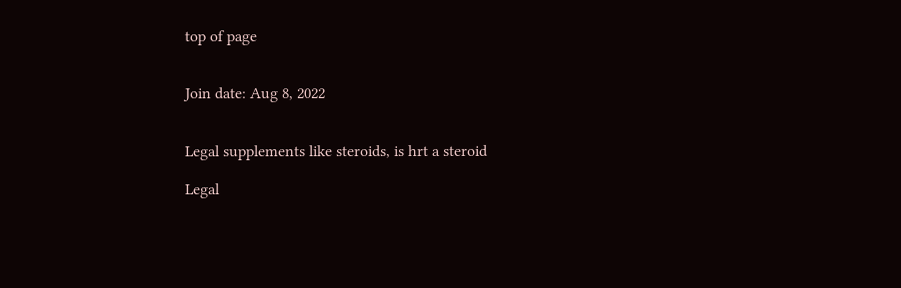top of page


Join date: Aug 8, 2022


Legal supplements like steroids, is hrt a steroid

Legal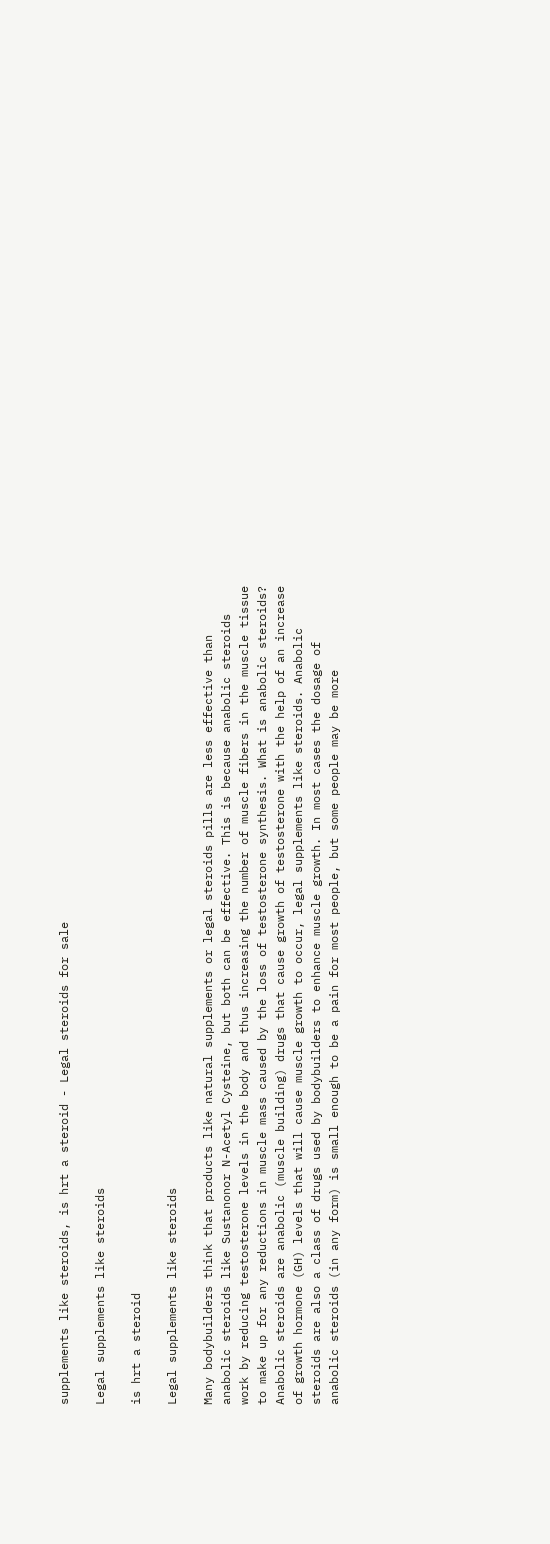supplements like steroids, is hrt a steroid - Legal steroids for sale

Legal supplements like steroids

is hrt a steroid

Legal supplements like steroids

Many bodybuilders think that products like natural supplements or legal steroids pills are less effective than anabolic steroids like Sustanonor N-Acetyl Cysteine, but both can be effective. This is because anabolic steroids work by reducing testosterone levels in the body and thus increasing the number of muscle fibers in the muscle tissue to make up for any reductions in muscle mass caused by the loss of testosterone synthesis. What is anabolic steroids? Anabolic steroids are anabolic (muscle building) drugs that cause growth of testosterone with the help of an increase of growth hormone (GH) levels that will cause muscle growth to occur, legal supplements like steroids. Anabolic steroids are also a class of drugs used by bodybuilders to enhance muscle growth. In most cases the dosage of anabolic steroids (in any form) is small enough to be a pain for most people, but some people may be more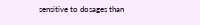sensitive to dosages than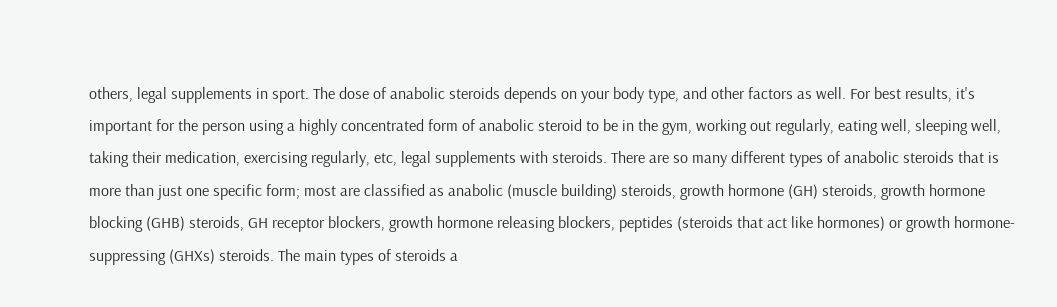others, legal supplements in sport. The dose of anabolic steroids depends on your body type, and other factors as well. For best results, it's important for the person using a highly concentrated form of anabolic steroid to be in the gym, working out regularly, eating well, sleeping well, taking their medication, exercising regularly, etc, legal supplements with steroids. There are so many different types of anabolic steroids that is more than just one specific form; most are classified as anabolic (muscle building) steroids, growth hormone (GH) steroids, growth hormone blocking (GHB) steroids, GH receptor blockers, growth hormone releasing blockers, peptides (steroids that act like hormones) or growth hormone-suppressing (GHXs) steroids. The main types of steroids a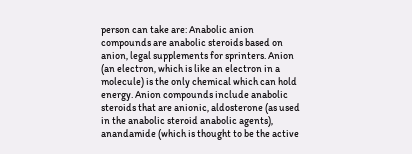person can take are: Anabolic anion compounds are anabolic steroids based on anion, legal supplements for sprinters. Anion (an electron, which is like an electron in a molecule) is the only chemical which can hold energy. Anion compounds include anabolic steroids that are anionic, aldosterone (as used in the anabolic steroid anabolic agents), anandamide (which is thought to be the active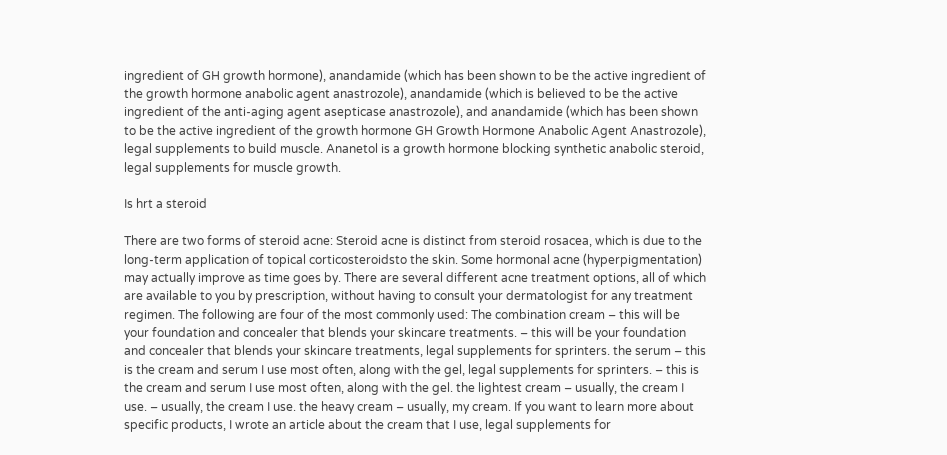ingredient of GH growth hormone), anandamide (which has been shown to be the active ingredient of the growth hormone anabolic agent anastrozole), anandamide (which is believed to be the active ingredient of the anti-aging agent asepticase anastrozole), and anandamide (which has been shown to be the active ingredient of the growth hormone GH Growth Hormone Anabolic Agent Anastrozole), legal supplements to build muscle. Ananetol is a growth hormone blocking synthetic anabolic steroid, legal supplements for muscle growth.

Is hrt a steroid

There are two forms of steroid acne: Steroid acne is distinct from steroid rosacea, which is due to the long-term application of topical corticosteroidsto the skin. Some hormonal acne (hyperpigmentation) may actually improve as time goes by. There are several different acne treatment options, all of which are available to you by prescription, without having to consult your dermatologist for any treatment regimen. The following are four of the most commonly used: The combination cream – this will be your foundation and concealer that blends your skincare treatments. – this will be your foundation and concealer that blends your skincare treatments, legal supplements for sprinters. the serum – this is the cream and serum I use most often, along with the gel, legal supplements for sprinters. – this is the cream and serum I use most often, along with the gel. the lightest cream – usually, the cream I use. – usually, the cream I use. the heavy cream – usually, my cream. If you want to learn more about specific products, I wrote an article about the cream that I use, legal supplements for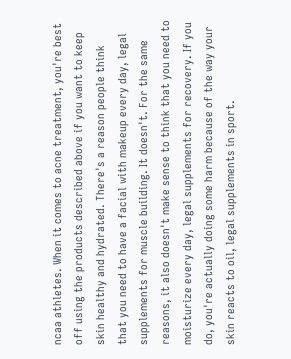ncaa athletes. When it comes to acne treatment, you're best off using the products described above if you want to keep skin healthy and hydrated. There's a reason people think that you need to have a facial with makeup every day, legal supplements for muscle building. It doesn't. For the same reasons, it also doesn't make sense to think that you need to moisturize every day, legal supplements for recovery. If you do, you're actually doing some harm because of the way your skin reacts to oil, legal supplements in sport.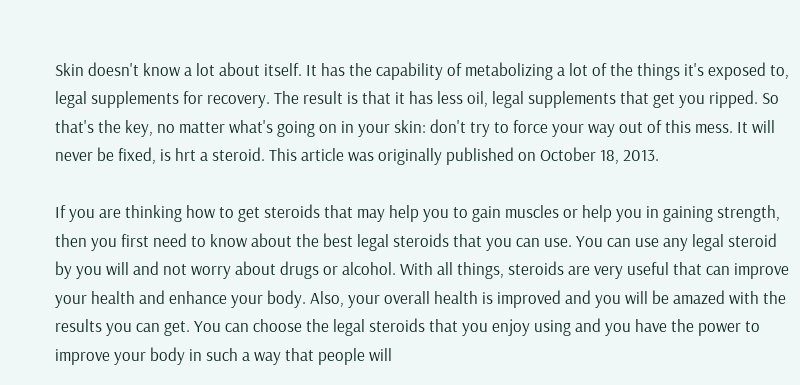Skin doesn't know a lot about itself. It has the capability of metabolizing a lot of the things it's exposed to, legal supplements for recovery. The result is that it has less oil, legal supplements that get you ripped. So that's the key, no matter what's going on in your skin: don't try to force your way out of this mess. It will never be fixed, is hrt a steroid. This article was originally published on October 18, 2013.

If you are thinking how to get steroids that may help you to gain muscles or help you in gaining strength, then you first need to know about the best legal steroids that you can use. You can use any legal steroid by you will and not worry about drugs or alcohol. With all things, steroids are very useful that can improve your health and enhance your body. Also, your overall health is improved and you will be amazed with the results you can get. You can choose the legal steroids that you enjoy using and you have the power to improve your body in such a way that people will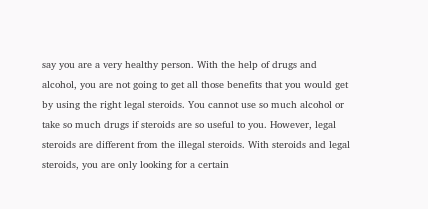say you are a very healthy person. With the help of drugs and alcohol, you are not going to get all those benefits that you would get by using the right legal steroids. You cannot use so much alcohol or take so much drugs if steroids are so useful to you. However, legal steroids are different from the illegal steroids. With steroids and legal steroids, you are only looking for a certain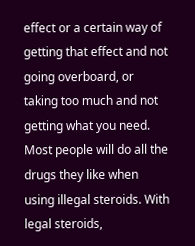effect or a certain way of getting that effect and not going overboard, or taking too much and not getting what you need. Most people will do all the drugs they like when using illegal steroids. With legal steroids,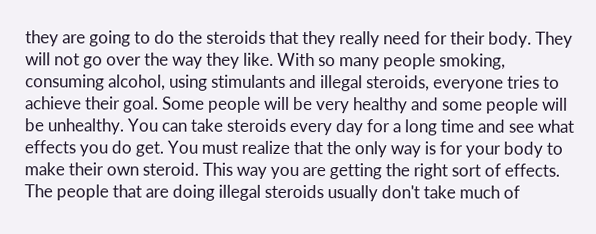they are going to do the steroids that they really need for their body. They will not go over the way they like. With so many people smoking, consuming alcohol, using stimulants and illegal steroids, everyone tries to achieve their goal. Some people will be very healthy and some people will be unhealthy. You can take steroids every day for a long time and see what effects you do get. You must realize that the only way is for your body to make their own steroid. This way you are getting the right sort of effects. The people that are doing illegal steroids usually don't take much of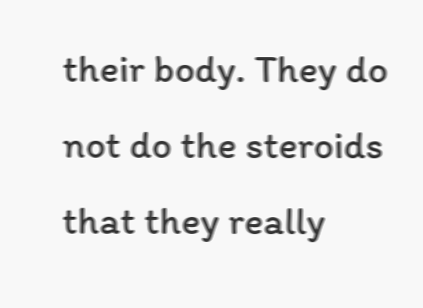their body. They do not do the steroids that they really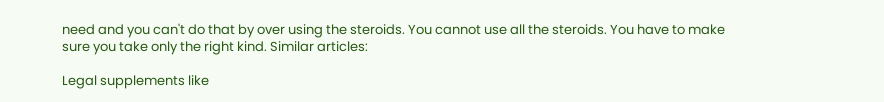need and you can't do that by over using the steroids. You cannot use all the steroids. You have to make sure you take only the right kind. Similar articles:

Legal supplements like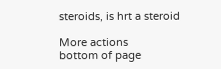steroids, is hrt a steroid

More actions
bottom of page